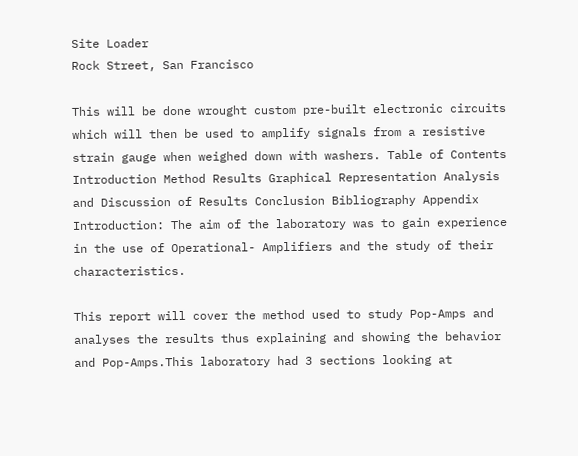Site Loader
Rock Street, San Francisco

This will be done wrought custom pre-built electronic circuits which will then be used to amplify signals from a resistive strain gauge when weighed down with washers. Table of Contents Introduction Method Results Graphical Representation Analysis and Discussion of Results Conclusion Bibliography Appendix Introduction: The aim of the laboratory was to gain experience in the use of Operational- Amplifiers and the study of their characteristics.

This report will cover the method used to study Pop-Amps and analyses the results thus explaining and showing the behavior and Pop-Amps.This laboratory had 3 sections looking at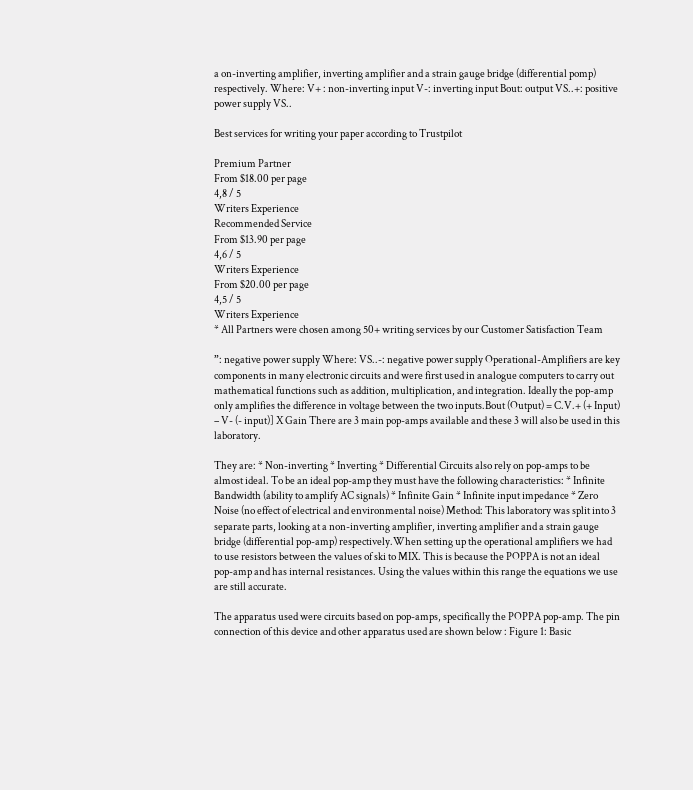a on-inverting amplifier, inverting amplifier and a strain gauge bridge (differential pomp) respectively. Where: V+ : non-inverting input V-: inverting input Bout: output VS..+: positive power supply VS..

Best services for writing your paper according to Trustpilot

Premium Partner
From $18.00 per page
4,8 / 5
Writers Experience
Recommended Service
From $13.90 per page
4,6 / 5
Writers Experience
From $20.00 per page
4,5 / 5
Writers Experience
* All Partners were chosen among 50+ writing services by our Customer Satisfaction Team

”: negative power supply Where: VS..-: negative power supply Operational-Amplifiers are key components in many electronic circuits and were first used in analogue computers to carry out mathematical functions such as addition, multiplication, and integration. Ideally the pop-amp only amplifies the difference in voltage between the two inputs.Bout (Output) = C.V.+ (+ Input) – V- (- input)] X Gain There are 3 main pop-amps available and these 3 will also be used in this laboratory.

They are: * Non-inverting * Inverting * Differential Circuits also rely on pop-amps to be almost ideal. To be an ideal pop-amp they must have the following characteristics: * Infinite Bandwidth (ability to amplify AC signals) * Infinite Gain * Infinite input impedance * Zero Noise (no effect of electrical and environmental noise) Method: This laboratory was split into 3 separate parts, looking at a non-inverting amplifier, inverting amplifier and a strain gauge bridge (differential pop-amp) respectively.When setting up the operational amplifiers we had to use resistors between the values of ski to MIX. This is because the POPPA is not an ideal pop-amp and has internal resistances. Using the values within this range the equations we use are still accurate.

The apparatus used were circuits based on pop-amps, specifically the POPPA pop-amp. The pin connection of this device and other apparatus used are shown below : Figure 1: Basic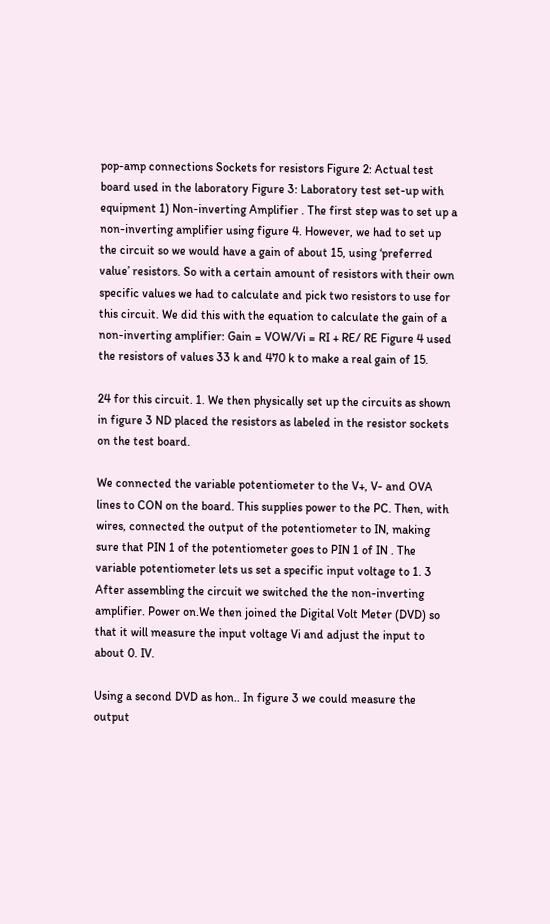pop-amp connections Sockets for resistors Figure 2: Actual test board used in the laboratory Figure 3: Laboratory test set-up with equipment 1) Non-inverting Amplifier . The first step was to set up a non-inverting amplifier using figure 4. However, we had to set up the circuit so we would have a gain of about 15, using ‘preferred value’ resistors. So with a certain amount of resistors with their own specific values we had to calculate and pick two resistors to use for this circuit. We did this with the equation to calculate the gain of a non-inverting amplifier: Gain = VOW/Vi = RI + RE/ RE Figure 4 used the resistors of values 33 k and 470 k to make a real gain of 15.

24 for this circuit. 1. We then physically set up the circuits as shown in figure 3 ND placed the resistors as labeled in the resistor sockets on the test board.

We connected the variable potentiometer to the V+, V- and OVA lines to CON on the board. This supplies power to the PC. Then, with wires, connected the output of the potentiometer to IN, making sure that PIN 1 of the potentiometer goes to PIN 1 of IN . The variable potentiometer lets us set a specific input voltage to 1. 3 After assembling the circuit we switched the the non-inverting amplifier. Power on.We then joined the Digital Volt Meter (DVD) so that it will measure the input voltage Vi and adjust the input to about 0. IV.

Using a second DVD as hon.. In figure 3 we could measure the output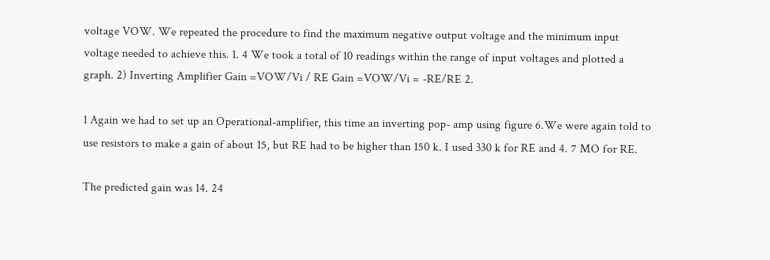voltage VOW. We repeated the procedure to find the maximum negative output voltage and the minimum input voltage needed to achieve this. 1. 4 We took a total of 10 readings within the range of input voltages and plotted a graph. 2) Inverting Amplifier Gain =VOW/Vi / RE Gain =VOW/Vi = -RE/RE 2.

1 Again we had to set up an Operational-amplifier, this time an inverting pop- amp using figure 6.We were again told to use resistors to make a gain of about 15, but RE had to be higher than 150 k. I used 330 k for RE and 4. 7 MO for RE.

The predicted gain was 14. 24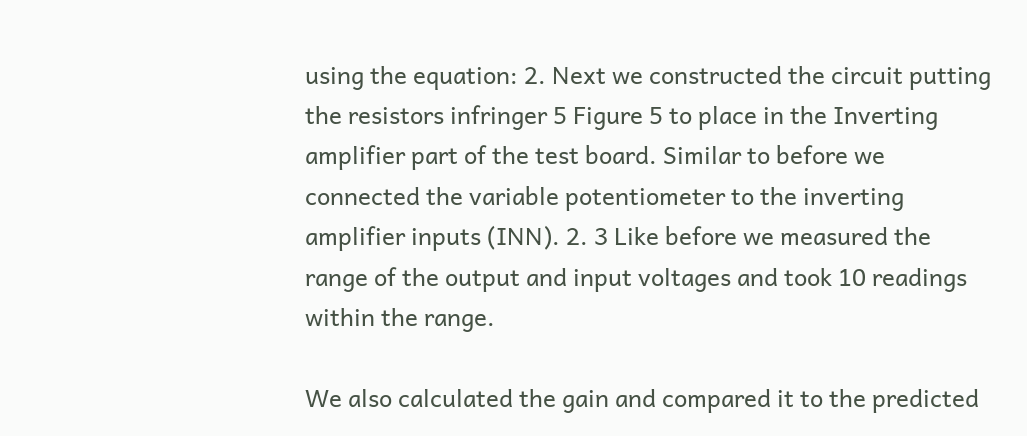using the equation: 2. Next we constructed the circuit putting the resistors infringer 5 Figure 5 to place in the Inverting amplifier part of the test board. Similar to before we connected the variable potentiometer to the inverting amplifier inputs (INN). 2. 3 Like before we measured the range of the output and input voltages and took 10 readings within the range.

We also calculated the gain and compared it to the predicted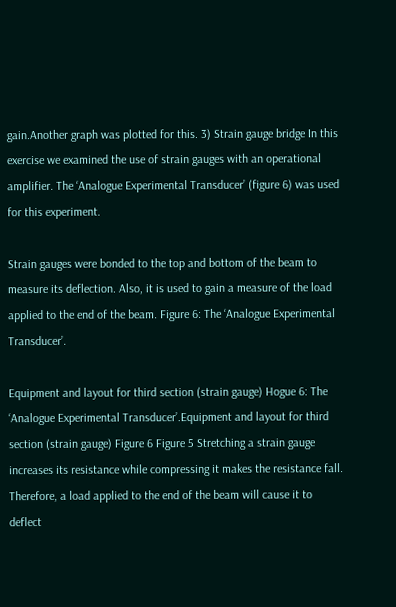gain.Another graph was plotted for this. 3) Strain gauge bridge In this exercise we examined the use of strain gauges with an operational amplifier. The ‘Analogue Experimental Transducer’ (figure 6) was used for this experiment.

Strain gauges were bonded to the top and bottom of the beam to measure its deflection. Also, it is used to gain a measure of the load applied to the end of the beam. Figure 6: The ‘Analogue Experimental Transducer’.

Equipment and layout for third section (strain gauge) Hogue 6: The ‘Analogue Experimental Transducer’.Equipment and layout for third section (strain gauge) Figure 6 Figure 5 Stretching a strain gauge increases its resistance while compressing it makes the resistance fall. Therefore, a load applied to the end of the beam will cause it to deflect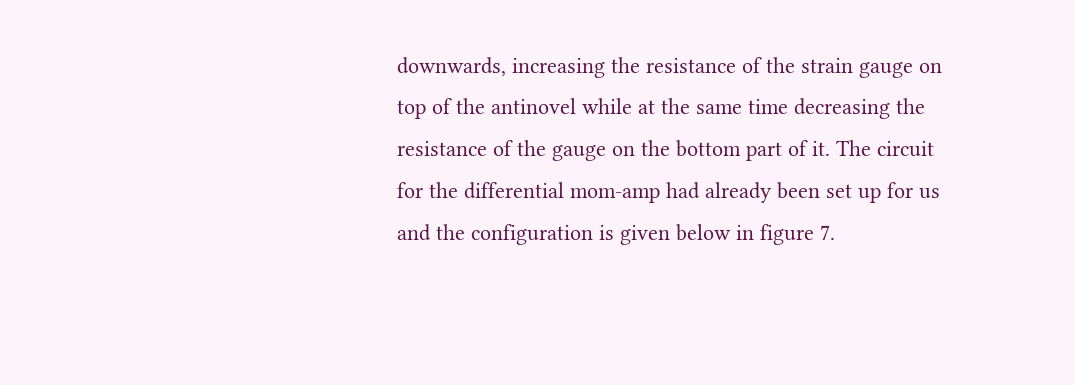downwards, increasing the resistance of the strain gauge on top of the antinovel while at the same time decreasing the resistance of the gauge on the bottom part of it. The circuit for the differential mom-amp had already been set up for us and the configuration is given below in figure 7.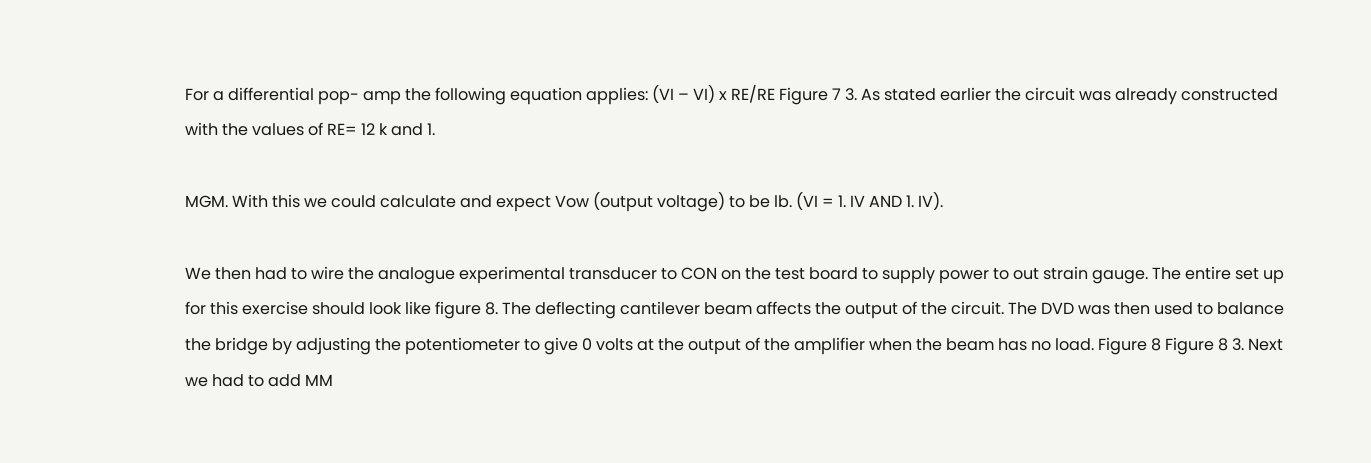For a differential pop- amp the following equation applies: (VI – VI) x RE/RE Figure 7 3. As stated earlier the circuit was already constructed with the values of RE= 12 k and 1.

MGM. With this we could calculate and expect Vow (output voltage) to be lb. (VI = 1. IV AND 1. IV).

We then had to wire the analogue experimental transducer to CON on the test board to supply power to out strain gauge. The entire set up for this exercise should look like figure 8. The deflecting cantilever beam affects the output of the circuit. The DVD was then used to balance the bridge by adjusting the potentiometer to give 0 volts at the output of the amplifier when the beam has no load. Figure 8 Figure 8 3. Next we had to add MM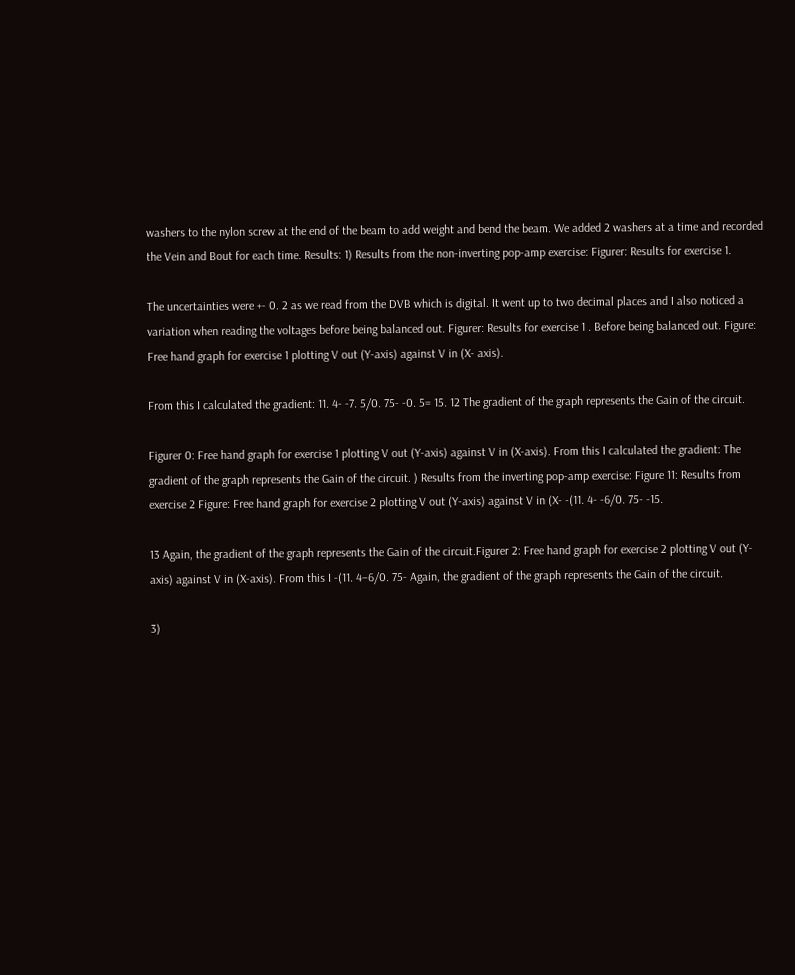washers to the nylon screw at the end of the beam to add weight and bend the beam. We added 2 washers at a time and recorded the Vein and Bout for each time. Results: 1) Results from the non-inverting pop-amp exercise: Figurer: Results for exercise 1.

The uncertainties were +- 0. 2 as we read from the DVB which is digital. It went up to two decimal places and I also noticed a variation when reading the voltages before being balanced out. Figurer: Results for exercise 1 . Before being balanced out. Figure: Free hand graph for exercise 1 plotting V out (Y-axis) against V in (X- axis).

From this I calculated the gradient: 11. 4- -7. 5/0. 75- -0. 5= 15. 12 The gradient of the graph represents the Gain of the circuit.

Figurer 0: Free hand graph for exercise 1 plotting V out (Y-axis) against V in (X-axis). From this I calculated the gradient: The gradient of the graph represents the Gain of the circuit. ) Results from the inverting pop-amp exercise: Figure 11: Results from exercise 2 Figure: Free hand graph for exercise 2 plotting V out (Y-axis) against V in (X- -(11. 4- -6/0. 75- -15.

13 Again, the gradient of the graph represents the Gain of the circuit.Figurer 2: Free hand graph for exercise 2 plotting V out (Y-axis) against V in (X-axis). From this I -(11. 4–6/0. 75- Again, the gradient of the graph represents the Gain of the circuit.

3)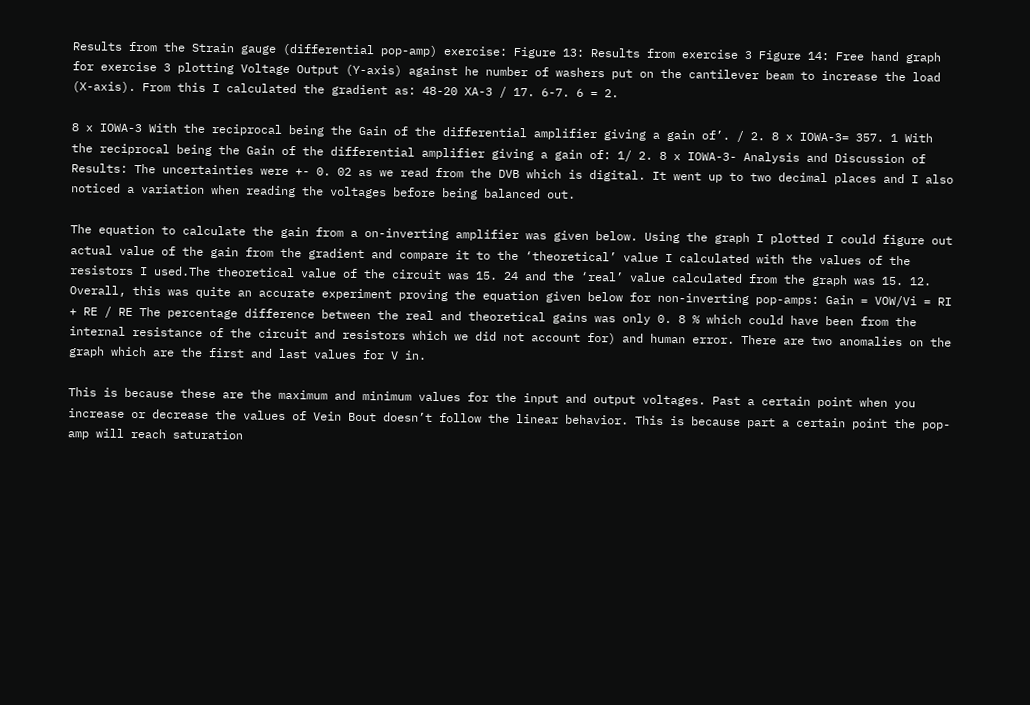Results from the Strain gauge (differential pop-amp) exercise: Figure 13: Results from exercise 3 Figure 14: Free hand graph for exercise 3 plotting Voltage Output (Y-axis) against he number of washers put on the cantilever beam to increase the load (X-axis). From this I calculated the gradient as: 48-20 XA-3 / 17. 6-7. 6 = 2.

8 x IOWA-3 With the reciprocal being the Gain of the differential amplifier giving a gain of’. / 2. 8 x IOWA-3= 357. 1 With the reciprocal being the Gain of the differential amplifier giving a gain of: 1/ 2. 8 x IOWA-3- Analysis and Discussion of Results: The uncertainties were +- 0. 02 as we read from the DVB which is digital. It went up to two decimal places and I also noticed a variation when reading the voltages before being balanced out.

The equation to calculate the gain from a on-inverting amplifier was given below. Using the graph I plotted I could figure out actual value of the gain from the gradient and compare it to the ‘theoretical’ value I calculated with the values of the resistors I used.The theoretical value of the circuit was 15. 24 and the ‘real’ value calculated from the graph was 15. 12. Overall, this was quite an accurate experiment proving the equation given below for non-inverting pop-amps: Gain = VOW/Vi = RI + RE / RE The percentage difference between the real and theoretical gains was only 0. 8 % which could have been from the internal resistance of the circuit and resistors which we did not account for) and human error. There are two anomalies on the graph which are the first and last values for V in.

This is because these are the maximum and minimum values for the input and output voltages. Past a certain point when you increase or decrease the values of Vein Bout doesn’t follow the linear behavior. This is because part a certain point the pop-amp will reach saturation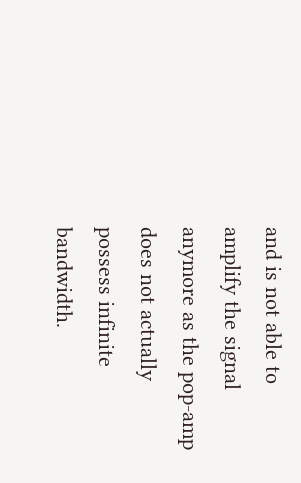and is not able to amplify the signal anymore as the pop-amp does not actually possess infinite bandwidth.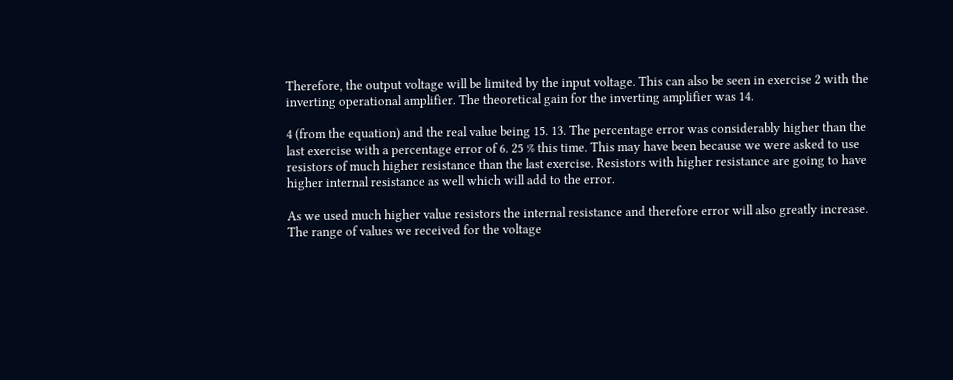Therefore, the output voltage will be limited by the input voltage. This can also be seen in exercise 2 with the inverting operational amplifier. The theoretical gain for the inverting amplifier was 14.

4 (from the equation) and the real value being 15. 13. The percentage error was considerably higher than the last exercise with a percentage error of 6. 25 % this time. This may have been because we were asked to use resistors of much higher resistance than the last exercise. Resistors with higher resistance are going to have higher internal resistance as well which will add to the error.

As we used much higher value resistors the internal resistance and therefore error will also greatly increase. The range of values we received for the voltage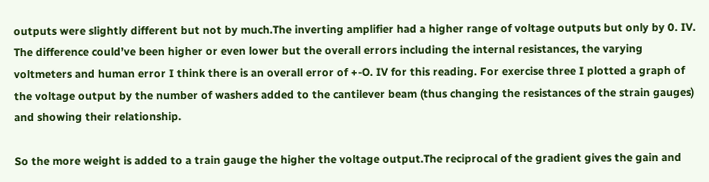outputs were slightly different but not by much.The inverting amplifier had a higher range of voltage outputs but only by 0. IV. The difference could’ve been higher or even lower but the overall errors including the internal resistances, the varying voltmeters and human error I think there is an overall error of +-O. IV for this reading. For exercise three I plotted a graph of the voltage output by the number of washers added to the cantilever beam (thus changing the resistances of the strain gauges) and showing their relationship.

So the more weight is added to a train gauge the higher the voltage output.The reciprocal of the gradient gives the gain and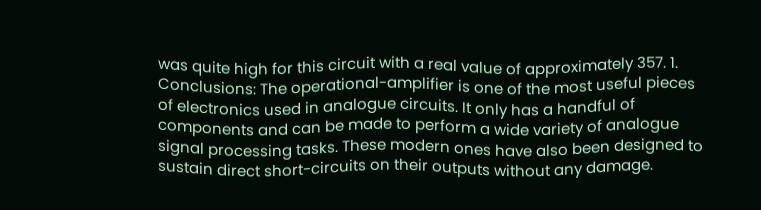was quite high for this circuit with a real value of approximately 357. 1. Conclusions: The operational-amplifier is one of the most useful pieces of electronics used in analogue circuits. It only has a handful of components and can be made to perform a wide variety of analogue signal processing tasks. These modern ones have also been designed to sustain direct short-circuits on their outputs without any damage.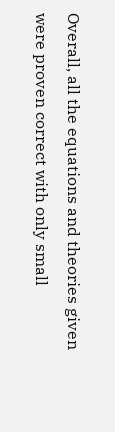Overall, all the equations and theories given were proven correct with only small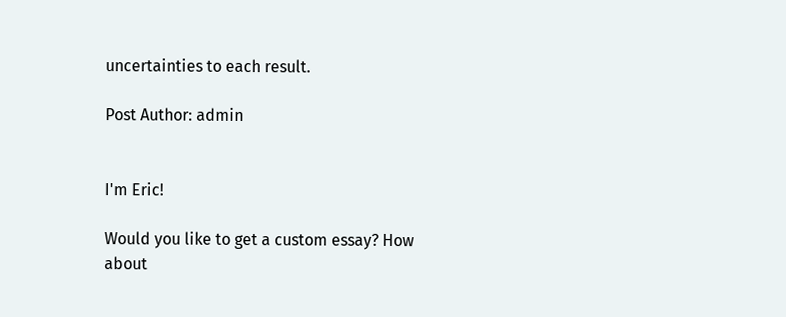uncertainties to each result.

Post Author: admin


I'm Eric!

Would you like to get a custom essay? How about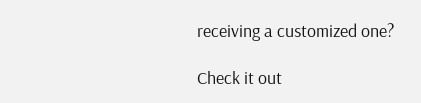receiving a customized one?

Check it out